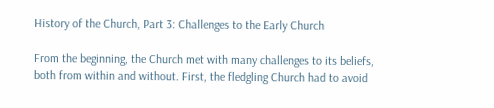History of the Church, Part 3: Challenges to the Early Church

From the beginning, the Church met with many challenges to its beliefs, both from within and without. First, the fledgling Church had to avoid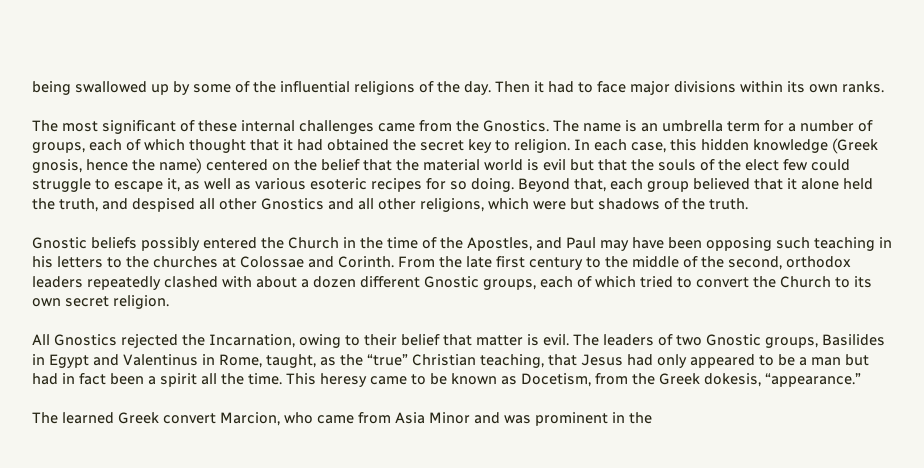being swallowed up by some of the influential religions of the day. Then it had to face major divisions within its own ranks.

The most significant of these internal challenges came from the Gnostics. The name is an umbrella term for a number of groups, each of which thought that it had obtained the secret key to religion. In each case, this hidden knowledge (Greek gnosis, hence the name) centered on the belief that the material world is evil but that the souls of the elect few could struggle to escape it, as well as various esoteric recipes for so doing. Beyond that, each group believed that it alone held the truth, and despised all other Gnostics and all other religions, which were but shadows of the truth.

Gnostic beliefs possibly entered the Church in the time of the Apostles, and Paul may have been opposing such teaching in his letters to the churches at Colossae and Corinth. From the late first century to the middle of the second, orthodox leaders repeatedly clashed with about a dozen different Gnostic groups, each of which tried to convert the Church to its own secret religion.

All Gnostics rejected the Incarnation, owing to their belief that matter is evil. The leaders of two Gnostic groups, Basilides in Egypt and Valentinus in Rome, taught, as the “true” Christian teaching, that Jesus had only appeared to be a man but had in fact been a spirit all the time. This heresy came to be known as Docetism, from the Greek dokesis, “appearance.”

The learned Greek convert Marcion, who came from Asia Minor and was prominent in the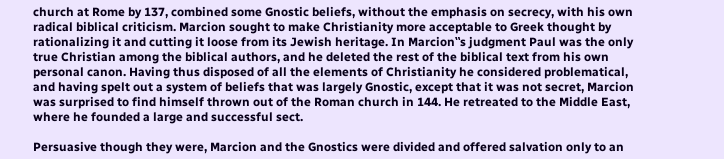church at Rome by 137, combined some Gnostic beliefs, without the emphasis on secrecy, with his own radical biblical criticism. Marcion sought to make Christianity more acceptable to Greek thought by rationalizing it and cutting it loose from its Jewish heritage. In Marcion‟s judgment Paul was the only true Christian among the biblical authors, and he deleted the rest of the biblical text from his own personal canon. Having thus disposed of all the elements of Christianity he considered problematical, and having spelt out a system of beliefs that was largely Gnostic, except that it was not secret, Marcion was surprised to find himself thrown out of the Roman church in 144. He retreated to the Middle East, where he founded a large and successful sect.

Persuasive though they were, Marcion and the Gnostics were divided and offered salvation only to an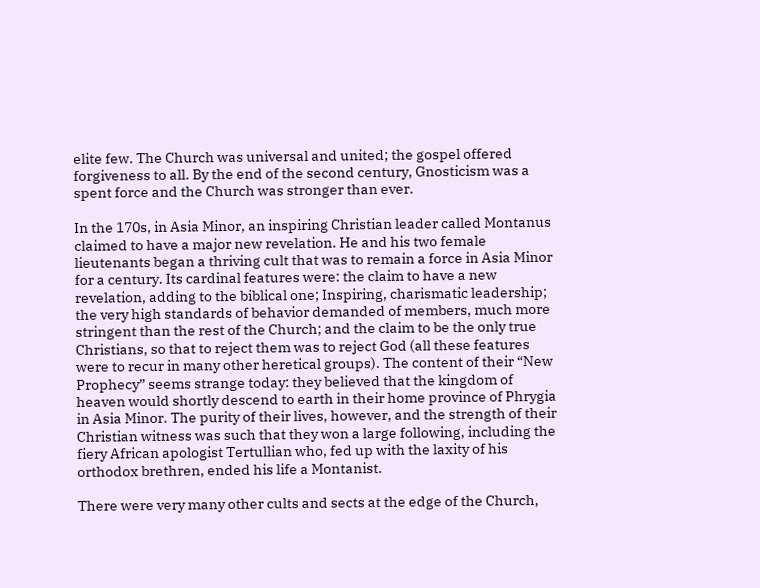elite few. The Church was universal and united; the gospel offered forgiveness to all. By the end of the second century, Gnosticism was a spent force and the Church was stronger than ever.

In the 170s, in Asia Minor, an inspiring Christian leader called Montanus claimed to have a major new revelation. He and his two female lieutenants began a thriving cult that was to remain a force in Asia Minor for a century. Its cardinal features were: the claim to have a new revelation, adding to the biblical one; Inspiring, charismatic leadership; the very high standards of behavior demanded of members, much more stringent than the rest of the Church; and the claim to be the only true Christians, so that to reject them was to reject God (all these features were to recur in many other heretical groups). The content of their “New Prophecy” seems strange today: they believed that the kingdom of heaven would shortly descend to earth in their home province of Phrygia in Asia Minor. The purity of their lives, however, and the strength of their Christian witness was such that they won a large following, including the fiery African apologist Tertullian who, fed up with the laxity of his orthodox brethren, ended his life a Montanist.

There were very many other cults and sects at the edge of the Church,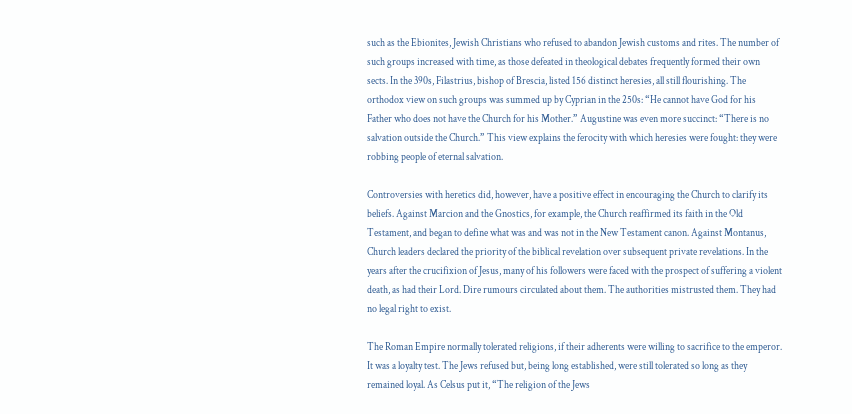such as the Ebionites, Jewish Christians who refused to abandon Jewish customs and rites. The number of such groups increased with time, as those defeated in theological debates frequently formed their own sects. In the 390s, Filastrius, bishop of Brescia, listed 156 distinct heresies, all still flourishing. The orthodox view on such groups was summed up by Cyprian in the 250s: “He cannot have God for his Father who does not have the Church for his Mother.” Augustine was even more succinct: “There is no salvation outside the Church.” This view explains the ferocity with which heresies were fought: they were robbing people of eternal salvation.

Controversies with heretics did, however, have a positive effect in encouraging the Church to clarify its beliefs. Against Marcion and the Gnostics, for example, the Church reaffirmed its faith in the Old Testament, and began to define what was and was not in the New Testament canon. Against Montanus, Church leaders declared the priority of the biblical revelation over subsequent private revelations. In the years after the crucifixion of Jesus, many of his followers were faced with the prospect of suffering a violent death, as had their Lord. Dire rumours circulated about them. The authorities mistrusted them. They had no legal right to exist.

The Roman Empire normally tolerated religions, if their adherents were willing to sacrifice to the emperor. It was a loyalty test. The Jews refused but, being long established, were still tolerated so long as they remained loyal. As Celsus put it, “The religion of the Jews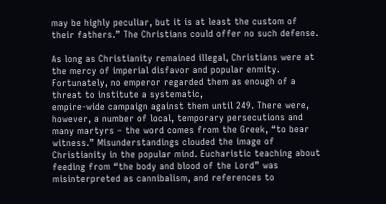may be highly peculiar, but it is at least the custom of their fathers.” The Christians could offer no such defense.

As long as Christianity remained illegal, Christians were at the mercy of imperial disfavor and popular enmity. Fortunately, no emperor regarded them as enough of a threat to institute a systematic,
empire-wide campaign against them until 249. There were, however, a number of local, temporary persecutions and many martyrs – the word comes from the Greek, “to bear witness.” Misunderstandings clouded the image of Christianity in the popular mind. Eucharistic teaching about feeding from “the body and blood of the Lord” was misinterpreted as cannibalism, and references to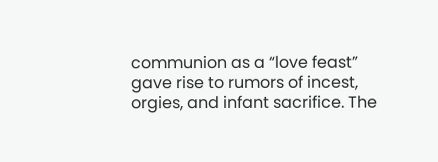communion as a “love feast” gave rise to rumors of incest, orgies, and infant sacrifice. The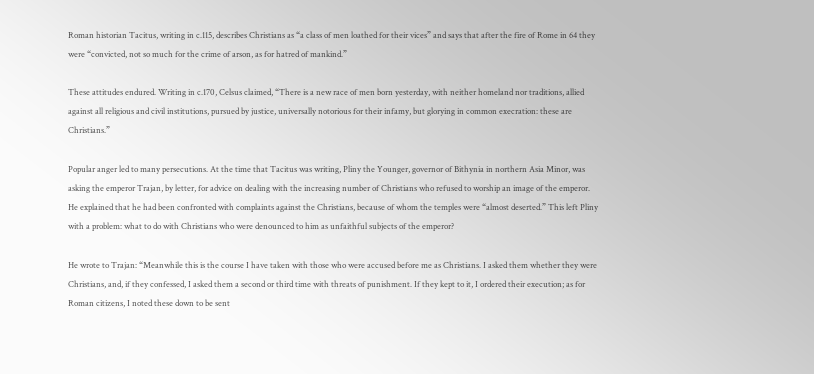Roman historian Tacitus, writing in c.115, describes Christians as “a class of men loathed for their vices” and says that after the fire of Rome in 64 they were “convicted, not so much for the crime of arson, as for hatred of mankind.”

These attitudes endured. Writing in c.170, Celsus claimed, “There is a new race of men born yesterday, with neither homeland nor traditions, allied against all religious and civil institutions, pursued by justice, universally notorious for their infamy, but glorying in common execration: these are Christians.”

Popular anger led to many persecutions. At the time that Tacitus was writing, Pliny the Younger, governor of Bithynia in northern Asia Minor, was asking the emperor Trajan, by letter, for advice on dealing with the increasing number of Christians who refused to worship an image of the emperor. He explained that he had been confronted with complaints against the Christians, because of whom the temples were “almost deserted.” This left Pliny with a problem: what to do with Christians who were denounced to him as unfaithful subjects of the emperor?

He wrote to Trajan: “Meanwhile this is the course I have taken with those who were accused before me as Christians. I asked them whether they were Christians, and, if they confessed, I asked them a second or third time with threats of punishment. If they kept to it, I ordered their execution; as for Roman citizens, I noted these down to be sent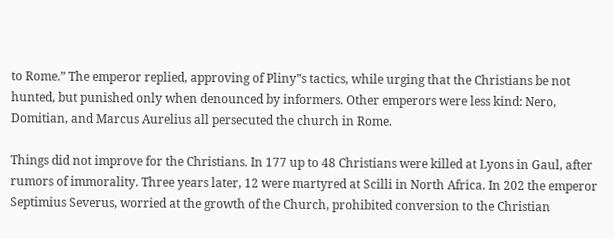to Rome.” The emperor replied, approving of Pliny‟s tactics, while urging that the Christians be not hunted, but punished only when denounced by informers. Other emperors were less kind: Nero, Domitian, and Marcus Aurelius all persecuted the church in Rome.

Things did not improve for the Christians. In 177 up to 48 Christians were killed at Lyons in Gaul, after rumors of immorality. Three years later, 12 were martyred at Scilli in North Africa. In 202 the emperor Septimius Severus, worried at the growth of the Church, prohibited conversion to the Christian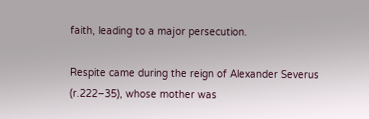faith, leading to a major persecution.

Respite came during the reign of Alexander Severus (r.222–35), whose mother was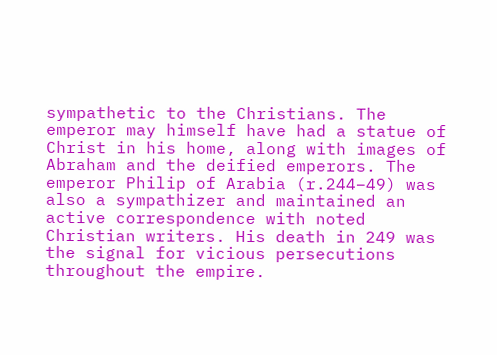sympathetic to the Christians. The emperor may himself have had a statue of Christ in his home, along with images of Abraham and the deified emperors. The emperor Philip of Arabia (r.244–49) was also a sympathizer and maintained an active correspondence with noted Christian writers. His death in 249 was the signal for vicious persecutions throughout the empire.